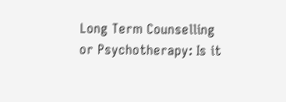Long Term Counselling or Psychotherapy: Is it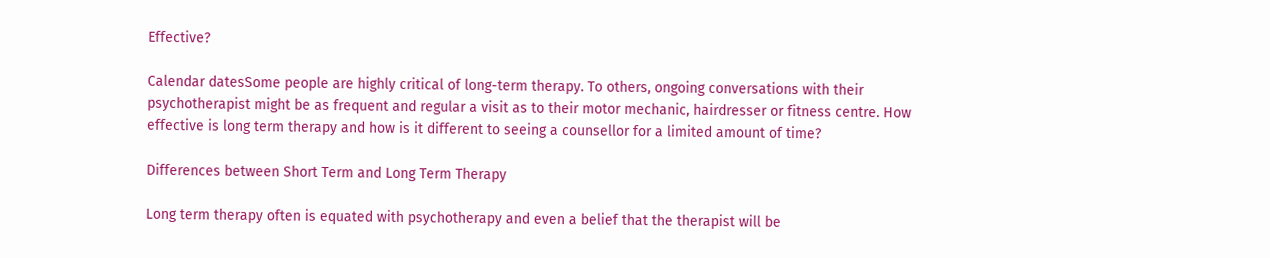Effective?

Calendar datesSome people are highly critical of long-term therapy. To others, ongoing conversations with their psychotherapist might be as frequent and regular a visit as to their motor mechanic, hairdresser or fitness centre. How effective is long term therapy and how is it different to seeing a counsellor for a limited amount of time?

Differences between Short Term and Long Term Therapy

Long term therapy often is equated with psychotherapy and even a belief that the therapist will be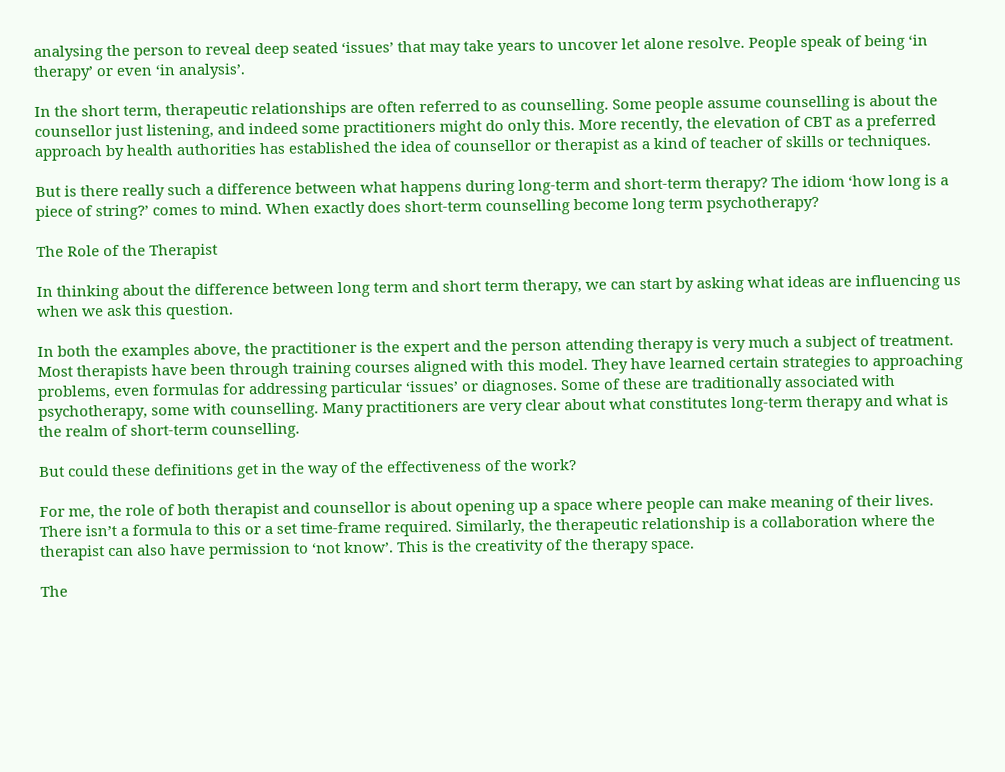analysing the person to reveal deep seated ‘issues’ that may take years to uncover let alone resolve. People speak of being ‘in therapy’ or even ‘in analysis’.

In the short term, therapeutic relationships are often referred to as counselling. Some people assume counselling is about the counsellor just listening, and indeed some practitioners might do only this. More recently, the elevation of CBT as a preferred approach by health authorities has established the idea of counsellor or therapist as a kind of teacher of skills or techniques.

But is there really such a difference between what happens during long-term and short-term therapy? The idiom ‘how long is a piece of string?’ comes to mind. When exactly does short-term counselling become long term psychotherapy?

The Role of the Therapist

In thinking about the difference between long term and short term therapy, we can start by asking what ideas are influencing us when we ask this question.

In both the examples above, the practitioner is the expert and the person attending therapy is very much a subject of treatment. Most therapists have been through training courses aligned with this model. They have learned certain strategies to approaching problems, even formulas for addressing particular ‘issues’ or diagnoses. Some of these are traditionally associated with psychotherapy, some with counselling. Many practitioners are very clear about what constitutes long-term therapy and what is the realm of short-term counselling.

But could these definitions get in the way of the effectiveness of the work?

For me, the role of both therapist and counsellor is about opening up a space where people can make meaning of their lives. There isn’t a formula to this or a set time-frame required. Similarly, the therapeutic relationship is a collaboration where the therapist can also have permission to ‘not know’. This is the creativity of the therapy space.

The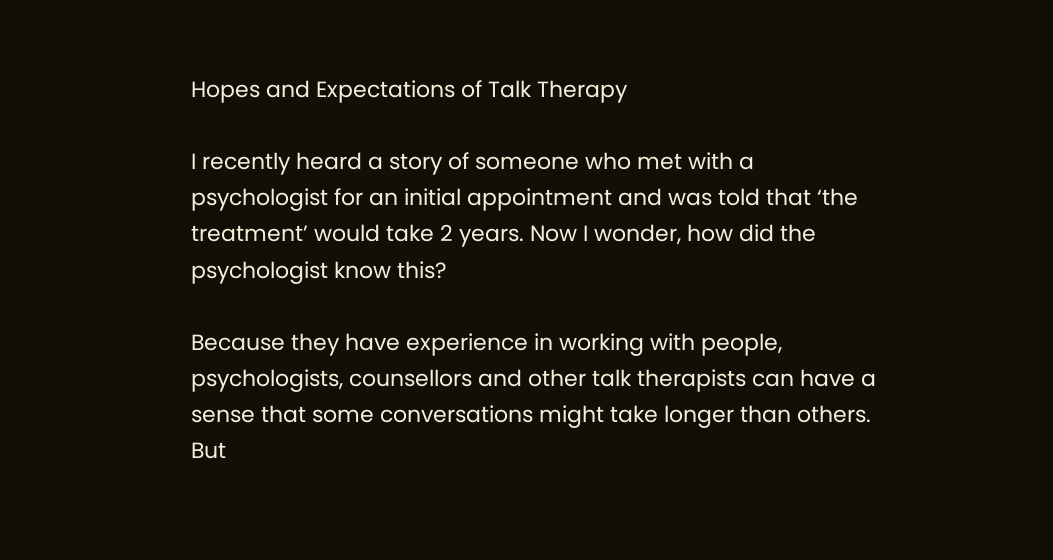Hopes and Expectations of Talk Therapy

I recently heard a story of someone who met with a psychologist for an initial appointment and was told that ‘the treatment’ would take 2 years. Now I wonder, how did the psychologist know this?

Because they have experience in working with people, psychologists, counsellors and other talk therapists can have a sense that some conversations might take longer than others. But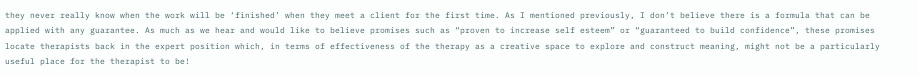they never really know when the work will be ‘finished’ when they meet a client for the first time. As I mentioned previously, I don’t believe there is a formula that can be applied with any guarantee. As much as we hear and would like to believe promises such as “proven to increase self esteem” or “guaranteed to build confidence”, these promises locate therapists back in the expert position which, in terms of effectiveness of the therapy as a creative space to explore and construct meaning, might not be a particularly useful place for the therapist to be!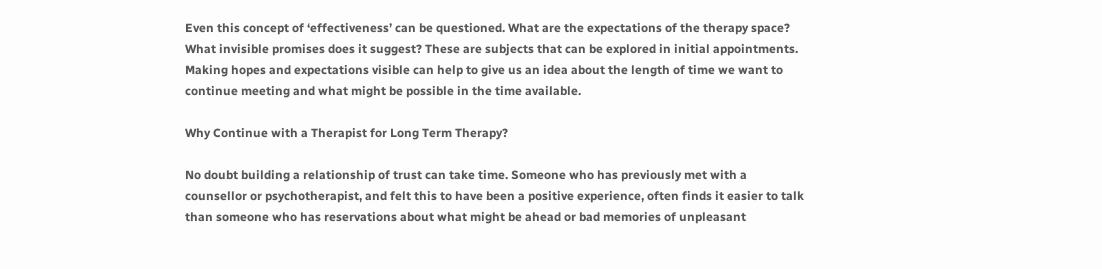Even this concept of ‘effectiveness’ can be questioned. What are the expectations of the therapy space? What invisible promises does it suggest? These are subjects that can be explored in initial appointments. Making hopes and expectations visible can help to give us an idea about the length of time we want to continue meeting and what might be possible in the time available.

Why Continue with a Therapist for Long Term Therapy?

No doubt building a relationship of trust can take time. Someone who has previously met with a counsellor or psychotherapist, and felt this to have been a positive experience, often finds it easier to talk than someone who has reservations about what might be ahead or bad memories of unpleasant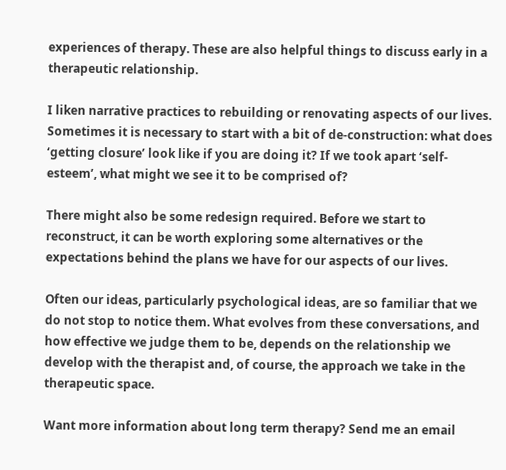experiences of therapy. These are also helpful things to discuss early in a therapeutic relationship.

I liken narrative practices to rebuilding or renovating aspects of our lives. Sometimes it is necessary to start with a bit of de-construction: what does ‘getting closure’ look like if you are doing it? If we took apart ‘self-esteem’, what might we see it to be comprised of?

There might also be some redesign required. Before we start to reconstruct, it can be worth exploring some alternatives or the expectations behind the plans we have for our aspects of our lives.

Often our ideas, particularly psychological ideas, are so familiar that we do not stop to notice them. What evolves from these conversations, and how effective we judge them to be, depends on the relationship we develop with the therapist and, of course, the approach we take in the therapeutic space.

Want more information about long term therapy? Send me an email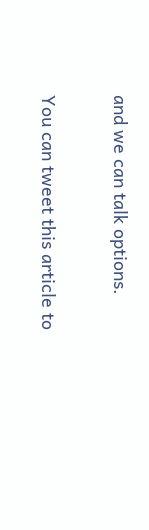and we can talk options.

You can tweet this article to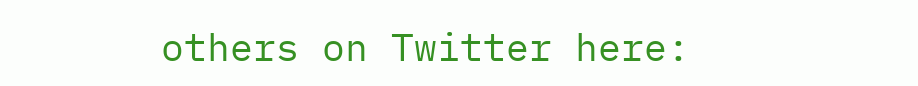others on Twitter here: